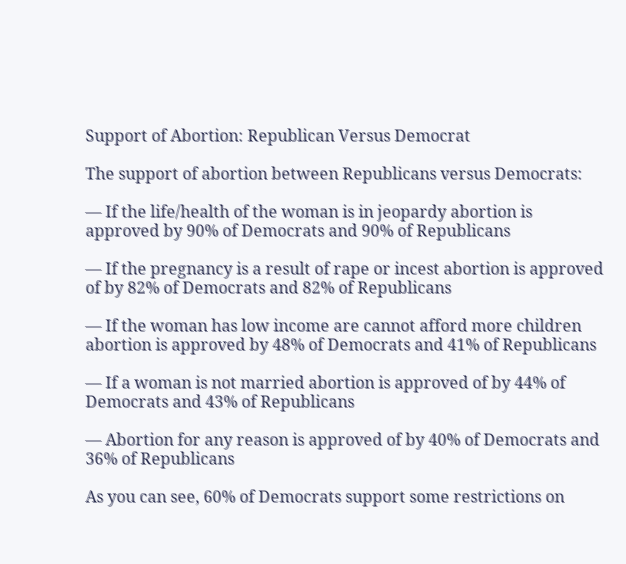Support of Abortion: Republican Versus Democrat

The support of abortion between Republicans versus Democrats:

— If the life/health of the woman is in jeopardy abortion is approved by 90% of Democrats and 90% of Republicans

— If the pregnancy is a result of rape or incest abortion is approved of by 82% of Democrats and 82% of Republicans

— If the woman has low income are cannot afford more children abortion is approved by 48% of Democrats and 41% of Republicans

— If a woman is not married abortion is approved of by 44% of Democrats and 43% of Republicans

— Abortion for any reason is approved of by 40% of Democrats and 36% of Republicans

As you can see, 60% of Democrats support some restrictions on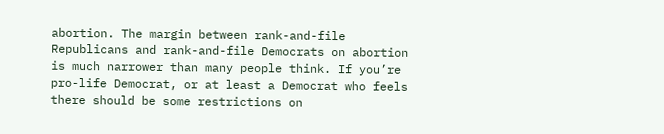abortion. The margin between rank-and-file Republicans and rank-and-file Democrats on abortion is much narrower than many people think. If you’re pro-life Democrat, or at least a Democrat who feels there should be some restrictions on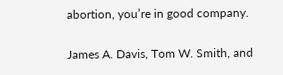abortion, you’re in good company.

James A. Davis, Tom W. Smith, and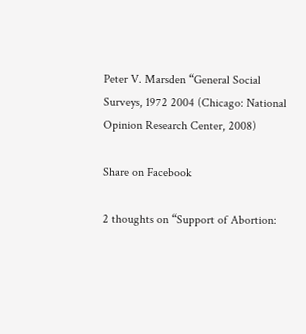Peter V. Marsden “General Social Surveys, 1972 2004 (Chicago: National Opinion Research Center, 2008)

Share on Facebook

2 thoughts on “Support of Abortion: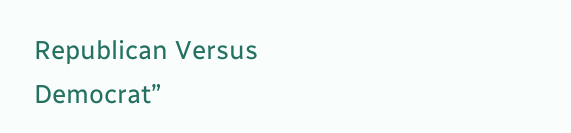Republican Versus Democrat”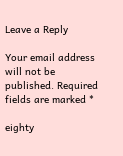Leave a Reply

Your email address will not be published. Required fields are marked *

eighty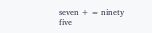seven + = ninety five